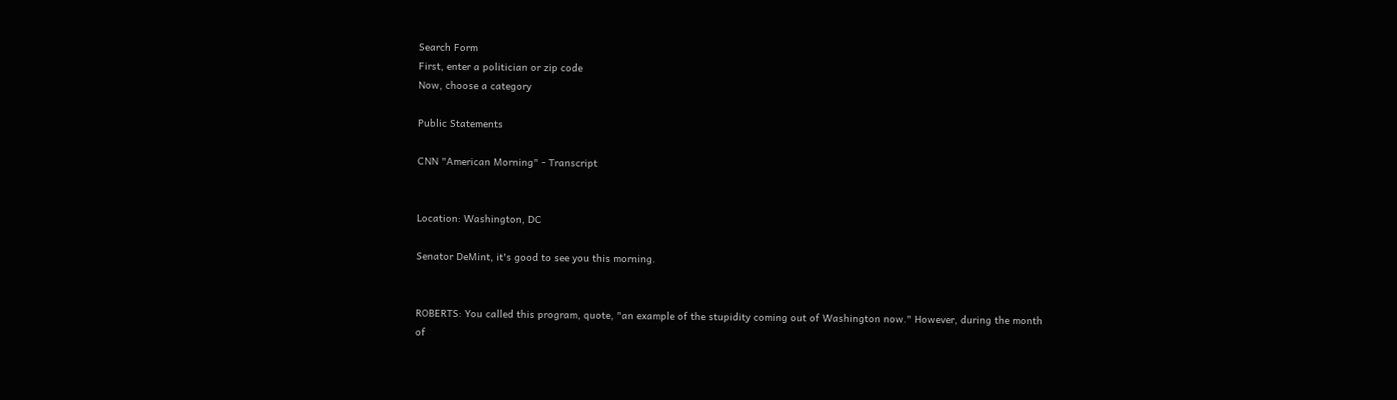Search Form
First, enter a politician or zip code
Now, choose a category

Public Statements

CNN "American Morning" - Transcript


Location: Washington, DC

Senator DeMint, it's good to see you this morning.


ROBERTS: You called this program, quote, "an example of the stupidity coming out of Washington now." However, during the month of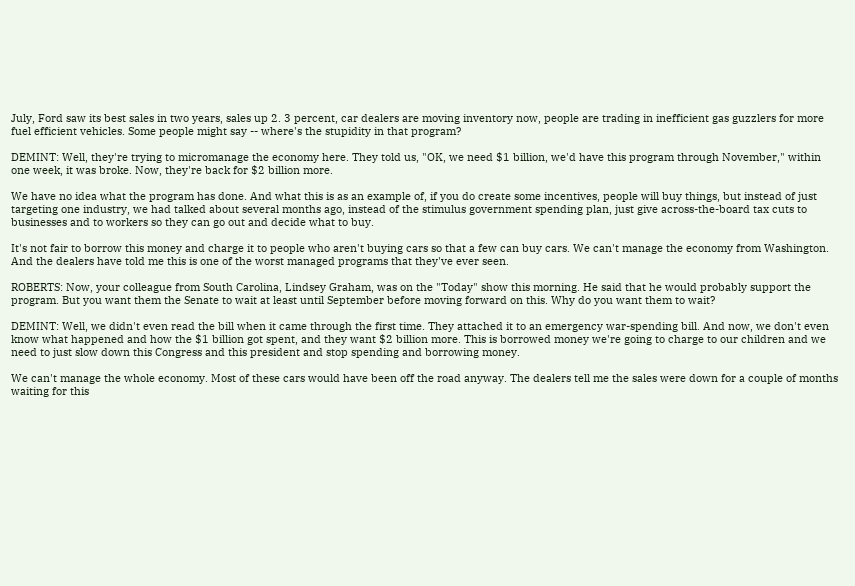July, Ford saw its best sales in two years, sales up 2. 3 percent, car dealers are moving inventory now, people are trading in inefficient gas guzzlers for more fuel efficient vehicles. Some people might say -- where's the stupidity in that program?

DEMINT: Well, they're trying to micromanage the economy here. They told us, "OK, we need $1 billion, we'd have this program through November," within one week, it was broke. Now, they're back for $2 billion more.

We have no idea what the program has done. And what this is as an example of, if you do create some incentives, people will buy things, but instead of just targeting one industry, we had talked about several months ago, instead of the stimulus government spending plan, just give across-the-board tax cuts to businesses and to workers so they can go out and decide what to buy.

It's not fair to borrow this money and charge it to people who aren't buying cars so that a few can buy cars. We can't manage the economy from Washington. And the dealers have told me this is one of the worst managed programs that they've ever seen.

ROBERTS: Now, your colleague from South Carolina, Lindsey Graham, was on the "Today" show this morning. He said that he would probably support the program. But you want them the Senate to wait at least until September before moving forward on this. Why do you want them to wait?

DEMINT: Well, we didn't even read the bill when it came through the first time. They attached it to an emergency war-spending bill. And now, we don't even know what happened and how the $1 billion got spent, and they want $2 billion more. This is borrowed money we're going to charge to our children and we need to just slow down this Congress and this president and stop spending and borrowing money.

We can't manage the whole economy. Most of these cars would have been off the road anyway. The dealers tell me the sales were down for a couple of months waiting for this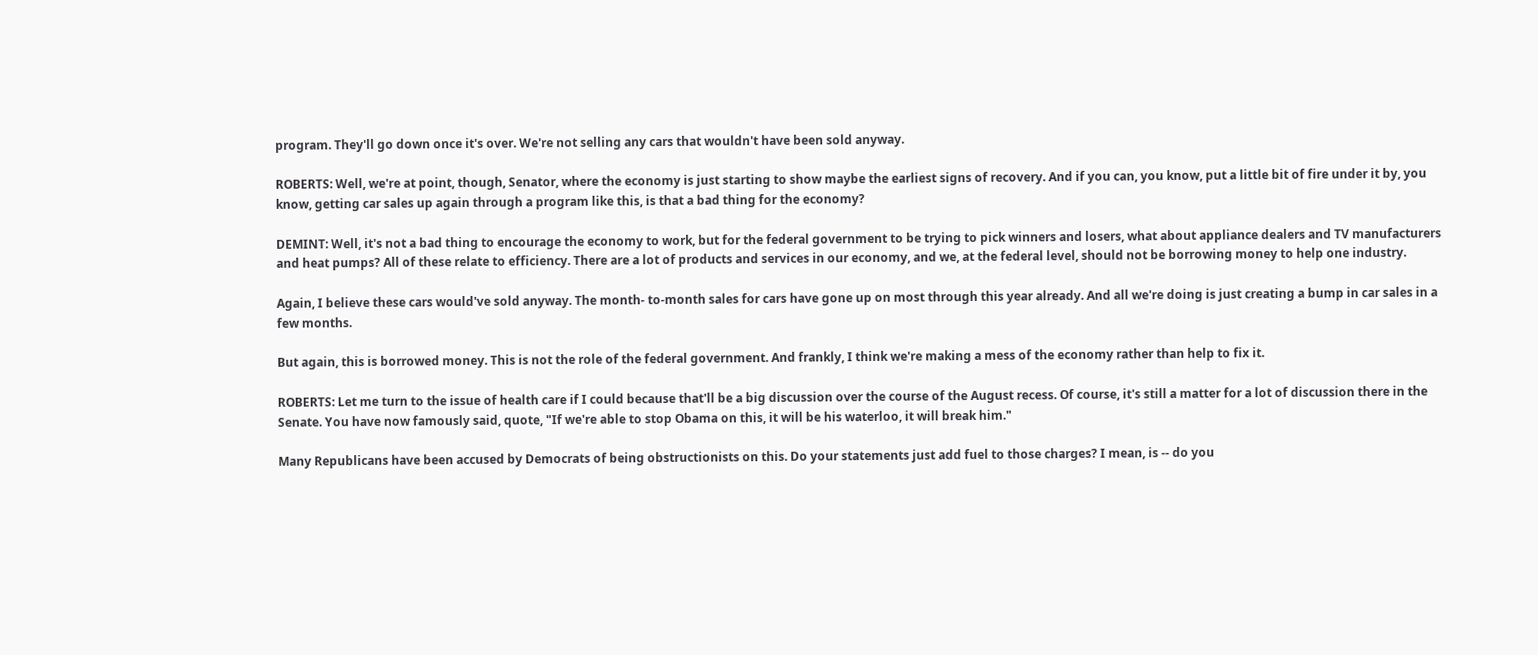program. They'll go down once it's over. We're not selling any cars that wouldn't have been sold anyway.

ROBERTS: Well, we're at point, though, Senator, where the economy is just starting to show maybe the earliest signs of recovery. And if you can, you know, put a little bit of fire under it by, you know, getting car sales up again through a program like this, is that a bad thing for the economy?

DEMINT: Well, it's not a bad thing to encourage the economy to work, but for the federal government to be trying to pick winners and losers, what about appliance dealers and TV manufacturers and heat pumps? All of these relate to efficiency. There are a lot of products and services in our economy, and we, at the federal level, should not be borrowing money to help one industry.

Again, I believe these cars would've sold anyway. The month- to-month sales for cars have gone up on most through this year already. And all we're doing is just creating a bump in car sales in a few months.

But again, this is borrowed money. This is not the role of the federal government. And frankly, I think we're making a mess of the economy rather than help to fix it.

ROBERTS: Let me turn to the issue of health care if I could because that'll be a big discussion over the course of the August recess. Of course, it's still a matter for a lot of discussion there in the Senate. You have now famously said, quote, "If we're able to stop Obama on this, it will be his waterloo, it will break him."

Many Republicans have been accused by Democrats of being obstructionists on this. Do your statements just add fuel to those charges? I mean, is -- do you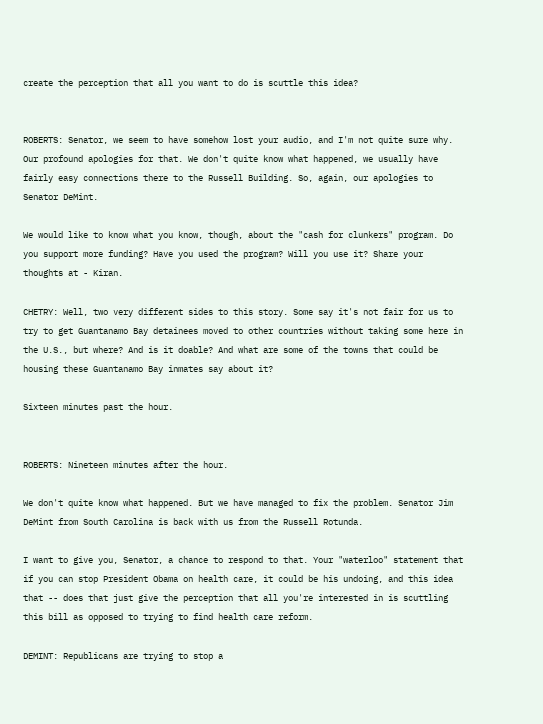create the perception that all you want to do is scuttle this idea?


ROBERTS: Senator, we seem to have somehow lost your audio, and I'm not quite sure why. Our profound apologies for that. We don't quite know what happened, we usually have fairly easy connections there to the Russell Building. So, again, our apologies to Senator DeMint.

We would like to know what you know, though, about the "cash for clunkers" program. Do you support more funding? Have you used the program? Will you use it? Share your thoughts at - Kiran.

CHETRY: Well, two very different sides to this story. Some say it's not fair for us to try to get Guantanamo Bay detainees moved to other countries without taking some here in the U.S., but where? And is it doable? And what are some of the towns that could be housing these Guantanamo Bay inmates say about it?

Sixteen minutes past the hour.


ROBERTS: Nineteen minutes after the hour.

We don't quite know what happened. But we have managed to fix the problem. Senator Jim DeMint from South Carolina is back with us from the Russell Rotunda.

I want to give you, Senator, a chance to respond to that. Your "waterloo" statement that if you can stop President Obama on health care, it could be his undoing, and this idea that -- does that just give the perception that all you're interested in is scuttling this bill as opposed to trying to find health care reform.

DEMINT: Republicans are trying to stop a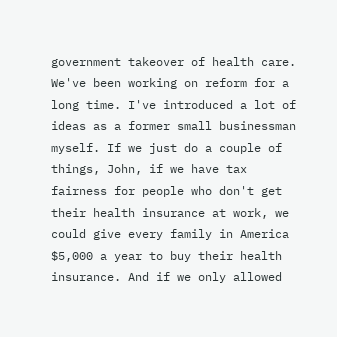government takeover of health care. We've been working on reform for a long time. I've introduced a lot of ideas as a former small businessman myself. If we just do a couple of things, John, if we have tax fairness for people who don't get their health insurance at work, we could give every family in America $5,000 a year to buy their health insurance. And if we only allowed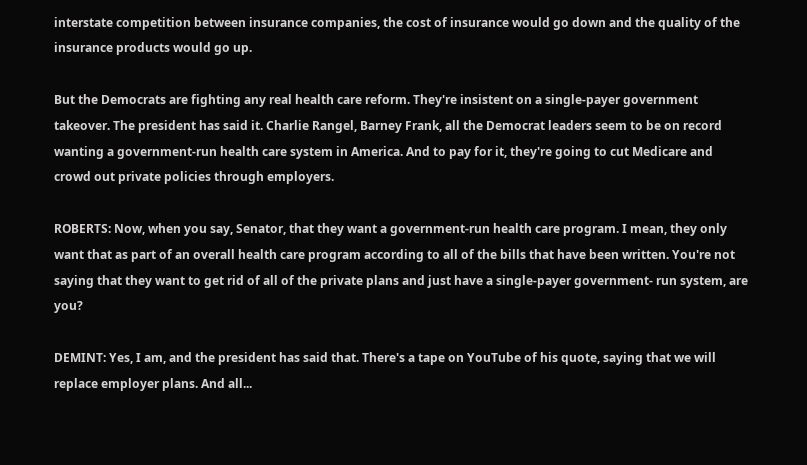interstate competition between insurance companies, the cost of insurance would go down and the quality of the insurance products would go up.

But the Democrats are fighting any real health care reform. They're insistent on a single-payer government takeover. The president has said it. Charlie Rangel, Barney Frank, all the Democrat leaders seem to be on record wanting a government-run health care system in America. And to pay for it, they're going to cut Medicare and crowd out private policies through employers.

ROBERTS: Now, when you say, Senator, that they want a government-run health care program. I mean, they only want that as part of an overall health care program according to all of the bills that have been written. You're not saying that they want to get rid of all of the private plans and just have a single-payer government- run system, are you?

DEMINT: Yes, I am, and the president has said that. There's a tape on YouTube of his quote, saying that we will replace employer plans. And all...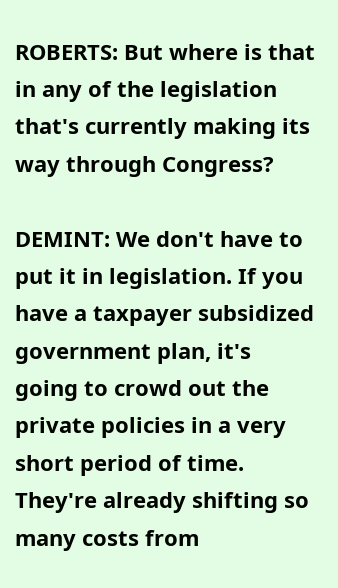ROBERTS: But where is that in any of the legislation that's currently making its way through Congress?

DEMINT: We don't have to put it in legislation. If you have a taxpayer subsidized government plan, it's going to crowd out the private policies in a very short period of time. They're already shifting so many costs from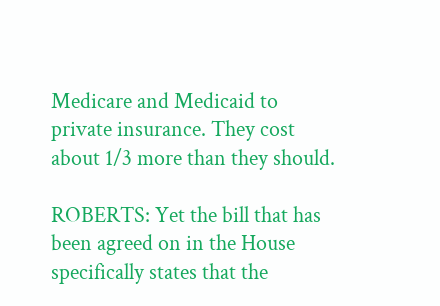Medicare and Medicaid to private insurance. They cost about 1/3 more than they should.

ROBERTS: Yet the bill that has been agreed on in the House specifically states that the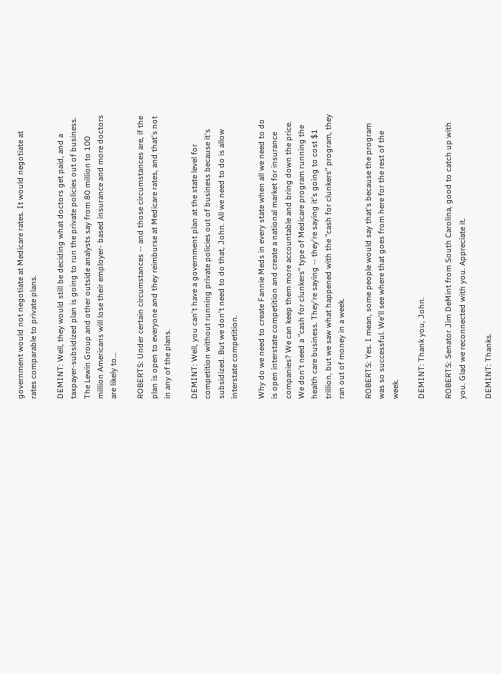government would not negotiate at Medicare rates. It would negotiate at rates comparable to private plans.

DEMINT: Well, they would still be deciding what doctors get paid, and a taxpayer-subsidized plan is going to run the private policies out of business. The Lewin Group and other outside analysts say from 80 million to 100 million Americans will lose their employer- based insurance and more doctors are likely to...

ROBERTS: Under certain circumstances -- and those circumstances are, if the plan is open to everyone and they reimburse at Medicare rates, and that's not in any of the plans.

DEMINT: Well, you can't have a government plan at the state level for competition without running private policies out of business because it's subsidized. But we don't need to do that, John. All we need to do is allow interstate competition.

Why do we need to create Fannie Meds in every state when all we need to do is open interstate competition and create a national market for insurance companies? We can keep them more accountable and bring down the price. We don't need a "cash for clunkers" type of Medicare program running the health care business. They're saying -- they're saying it's going to cost $1 trillion, but we saw what happened with the "cash for clunkers" program, they ran out of money in a week.

ROBERTS: Yes. I mean, some people would say that's because the program was so successful. We'll see where that goes from here for the rest of the week.

DEMINT: Thank you, John.

ROBERTS: Senator Jim DeMint from South Carolina, good to catch up with you. Glad we reconnected with you. Appreciate it.

DEMINT: Thanks.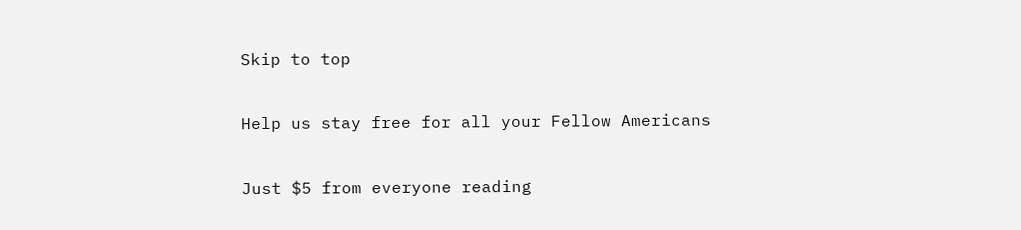Skip to top

Help us stay free for all your Fellow Americans

Just $5 from everyone reading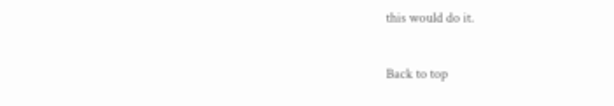this would do it.

Back to top